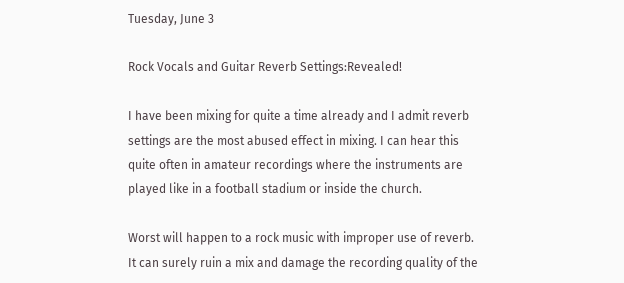Tuesday, June 3

Rock Vocals and Guitar Reverb Settings:Revealed!

I have been mixing for quite a time already and I admit reverb settings are the most abused effect in mixing. I can hear this quite often in amateur recordings where the instruments are played like in a football stadium or inside the church.

Worst will happen to a rock music with improper use of reverb. It can surely ruin a mix and damage the recording quality of the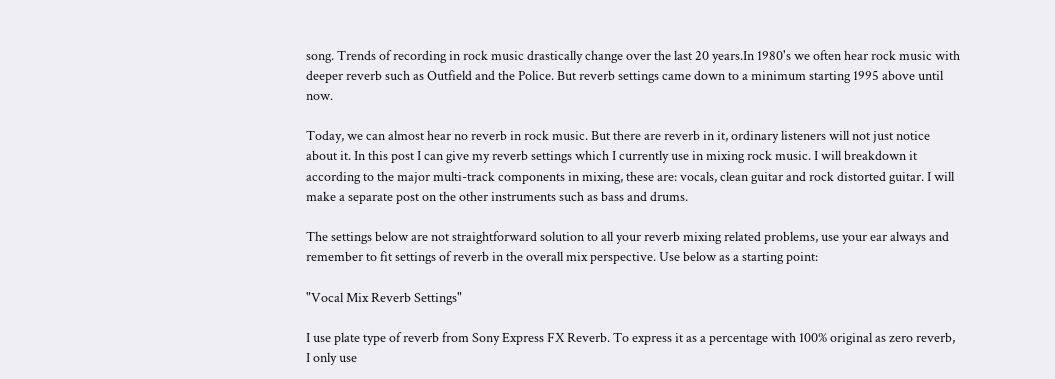song. Trends of recording in rock music drastically change over the last 20 years.In 1980's we often hear rock music with deeper reverb such as Outfield and the Police. But reverb settings came down to a minimum starting 1995 above until now.

Today, we can almost hear no reverb in rock music. But there are reverb in it, ordinary listeners will not just notice about it. In this post I can give my reverb settings which I currently use in mixing rock music. I will breakdown it according to the major multi-track components in mixing, these are: vocals, clean guitar and rock distorted guitar. I will make a separate post on the other instruments such as bass and drums.

The settings below are not straightforward solution to all your reverb mixing related problems, use your ear always and remember to fit settings of reverb in the overall mix perspective. Use below as a starting point:

"Vocal Mix Reverb Settings"

I use plate type of reverb from Sony Express FX Reverb. To express it as a percentage with 100% original as zero reverb, I only use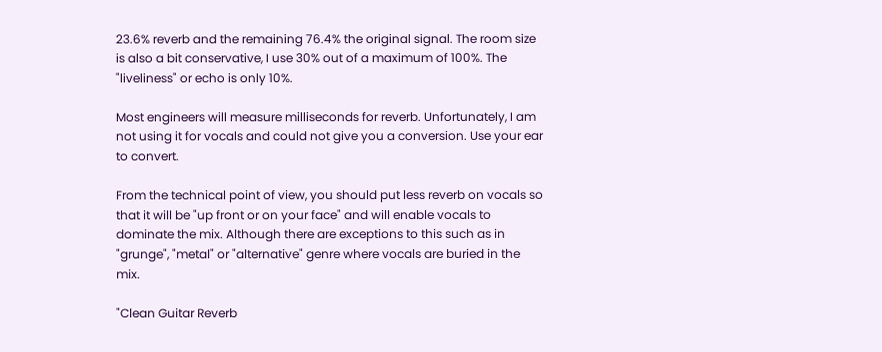23.6% reverb and the remaining 76.4% the original signal. The room size is also a bit conservative, I use 30% out of a maximum of 100%. The "liveliness" or echo is only 10%.

Most engineers will measure milliseconds for reverb. Unfortunately, I am not using it for vocals and could not give you a conversion. Use your ear to convert.

From the technical point of view, you should put less reverb on vocals so that it will be "up front or on your face" and will enable vocals to dominate the mix. Although there are exceptions to this such as in "grunge", "metal" or "alternative" genre where vocals are buried in the mix.

"Clean Guitar Reverb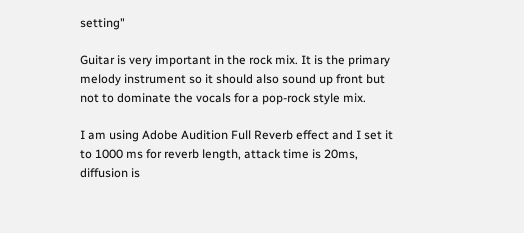setting"

Guitar is very important in the rock mix. It is the primary melody instrument so it should also sound up front but not to dominate the vocals for a pop-rock style mix.

I am using Adobe Audition Full Reverb effect and I set it to 1000 ms for reverb length, attack time is 20ms, diffusion is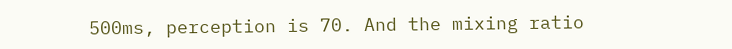500ms, perception is 70. And the mixing ratio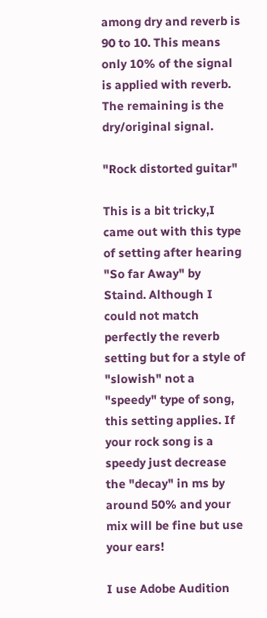among dry and reverb is 90 to 10. This means only 10% of the signal is applied with reverb. The remaining is the dry/original signal.

"Rock distorted guitar"

This is a bit tricky,I came out with this type of setting after hearing "So far Away" by Staind. Although I could not match perfectly the reverb setting but for a style of "slowish" not a "speedy" type of song, this setting applies. If your rock song is a speedy just decrease the "decay" in ms by around 50% and your mix will be fine but use your ears!

I use Adobe Audition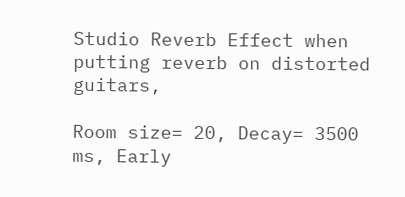Studio Reverb Effect when putting reverb on distorted guitars,

Room size= 20, Decay= 3500 ms, Early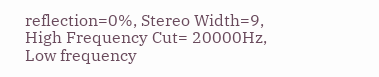reflection=0%, Stereo Width=9, High Frequency Cut= 20000Hz, Low frequency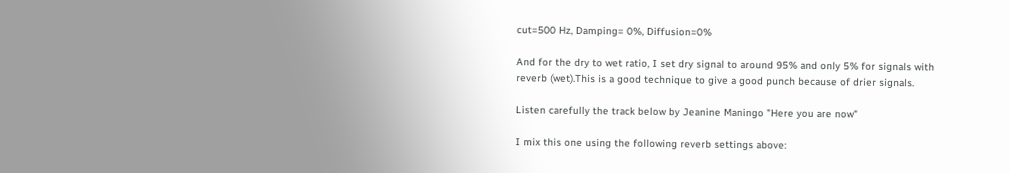cut=500 Hz, Damping= 0%, Diffusion=0%

And for the dry to wet ratio, I set dry signal to around 95% and only 5% for signals with reverb (wet).This is a good technique to give a good punch because of drier signals.

Listen carefully the track below by Jeanine Maningo "Here you are now"

I mix this one using the following reverb settings above: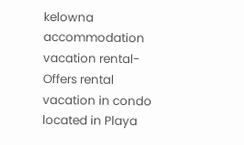kelowna accommodation vacation rental-Offers rental vacation in condo located in Playa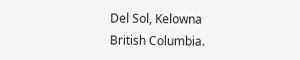Del Sol, Kelowna British Columbia.